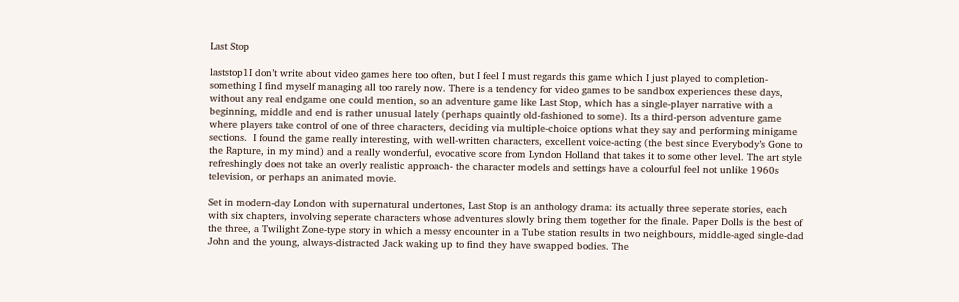Last Stop

laststop1I don’t write about video games here too often, but I feel I must regards this game which I just played to completion- something I find myself managing all too rarely now. There is a tendency for video games to be sandbox experiences these days, without any real endgame one could mention, so an adventure game like Last Stop, which has a single-player narrative with a beginning, middle and end is rather unusual lately (perhaps quaintly old-fashioned to some). Its a third-person adventure game where players take control of one of three characters, deciding via multiple-choice options what they say and performing minigame sections.  I found the game really interesting, with well-written characters, excellent voice-acting (the best since Everybody’s Gone to the Rapture, in my mind) and a really wonderful, evocative score from Lyndon Holland that takes it to some other level. The art style refreshingly does not take an overly realistic approach- the character models and settings have a colourful feel not unlike 1960s television, or perhaps an animated movie.

Set in modern-day London with supernatural undertones, Last Stop is an anthology drama: its actually three seperate stories, each with six chapters, involving seperate characters whose adventures slowly bring them together for the finale. Paper Dolls is the best of the three, a Twilight Zone-type story in which a messy encounter in a Tube station results in two neighbours, middle-aged single-dad John and the young, always-distracted Jack waking up to find they have swapped bodies. The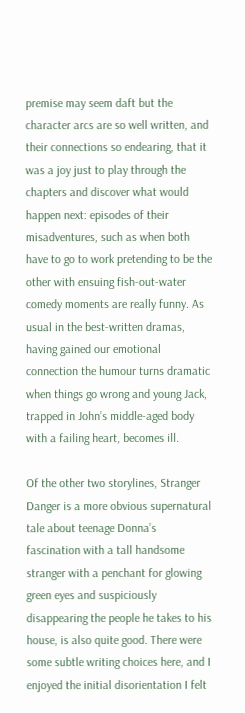premise may seem daft but the character arcs are so well written, and their connections so endearing, that it was a joy just to play through the chapters and discover what would happen next: episodes of their misadventures, such as when both have to go to work pretending to be the other with ensuing fish-out-water comedy moments are really funny. As usual in the best-written dramas, having gained our emotional connection the humour turns dramatic when things go wrong and young Jack, trapped in John’s middle-aged body with a failing heart, becomes ill.

Of the other two storylines, Stranger Danger is a more obvious supernatural tale about teenage Donna’s fascination with a tall handsome stranger with a penchant for glowing green eyes and suspiciously disappearing the people he takes to his house, is also quite good. There were some subtle writing choices here, and I enjoyed the initial disorientation I felt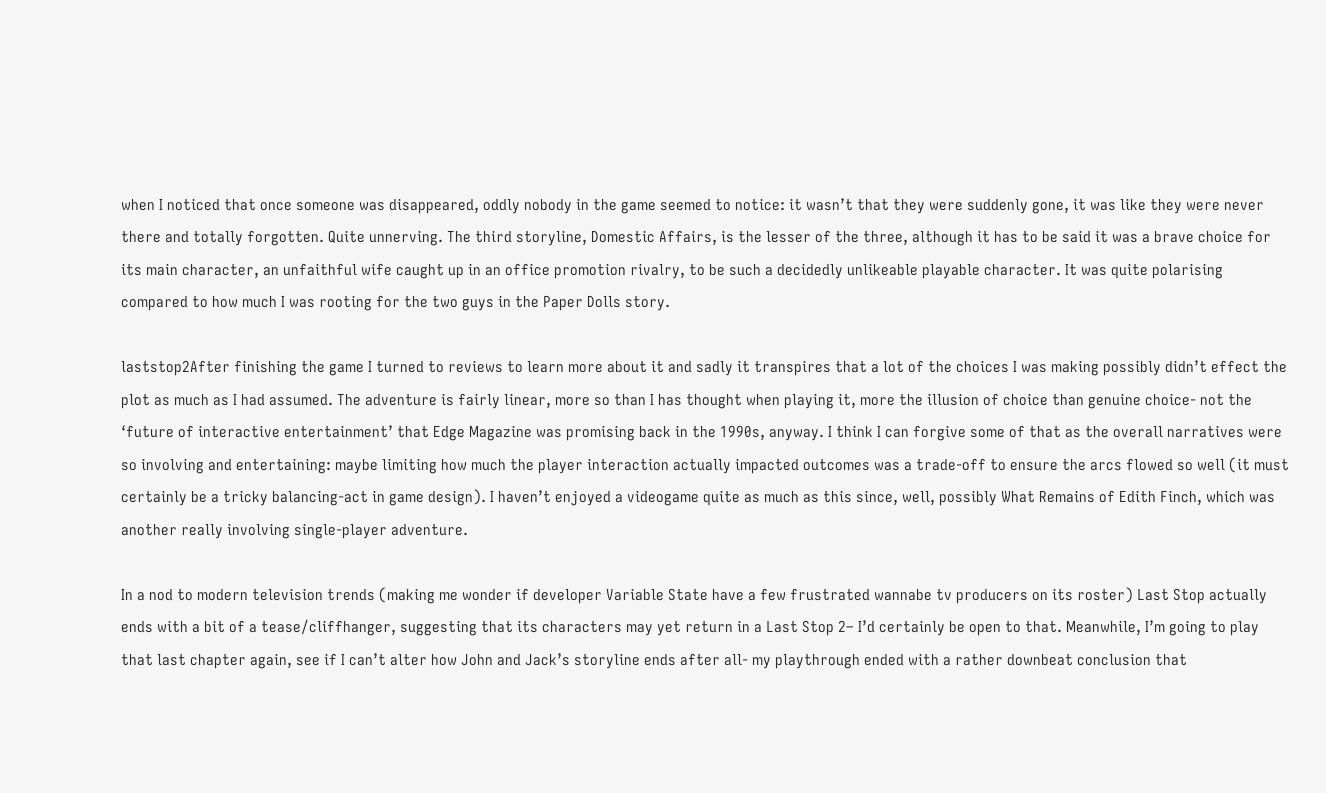when I noticed that once someone was disappeared, oddly nobody in the game seemed to notice: it wasn’t that they were suddenly gone, it was like they were never there and totally forgotten. Quite unnerving. The third storyline, Domestic Affairs, is the lesser of the three, although it has to be said it was a brave choice for its main character, an unfaithful wife caught up in an office promotion rivalry, to be such a decidedly unlikeable playable character. It was quite polarising compared to how much I was rooting for the two guys in the Paper Dolls story.

laststop2After finishing the game I turned to reviews to learn more about it and sadly it transpires that a lot of the choices I was making possibly didn’t effect the plot as much as I had assumed. The adventure is fairly linear, more so than I has thought when playing it, more the illusion of choice than genuine choice- not the ‘future of interactive entertainment’ that Edge Magazine was promising back in the 1990s, anyway. I think I can forgive some of that as the overall narratives were so involving and entertaining: maybe limiting how much the player interaction actually impacted outcomes was a trade-off to ensure the arcs flowed so well (it must certainly be a tricky balancing-act in game design). I haven’t enjoyed a videogame quite as much as this since, well, possibly What Remains of Edith Finch, which was another really involving single-player adventure.

In a nod to modern television trends (making me wonder if developer Variable State have a few frustrated wannabe tv producers on its roster) Last Stop actually ends with a bit of a tease/cliffhanger, suggesting that its characters may yet return in a Last Stop 2– I’d certainly be open to that. Meanwhile, I’m going to play that last chapter again, see if I can’t alter how John and Jack’s storyline ends after all- my playthrough ended with a rather downbeat conclusion that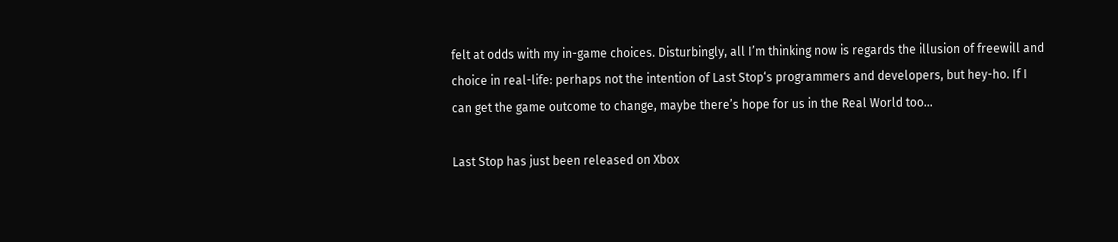felt at odds with my in-game choices. Disturbingly, all I’m thinking now is regards the illusion of freewill and choice in real-life: perhaps not the intention of Last Stop‘s programmers and developers, but hey-ho. If I can get the game outcome to change, maybe there’s hope for us in the Real World too…

Last Stop has just been released on Xbox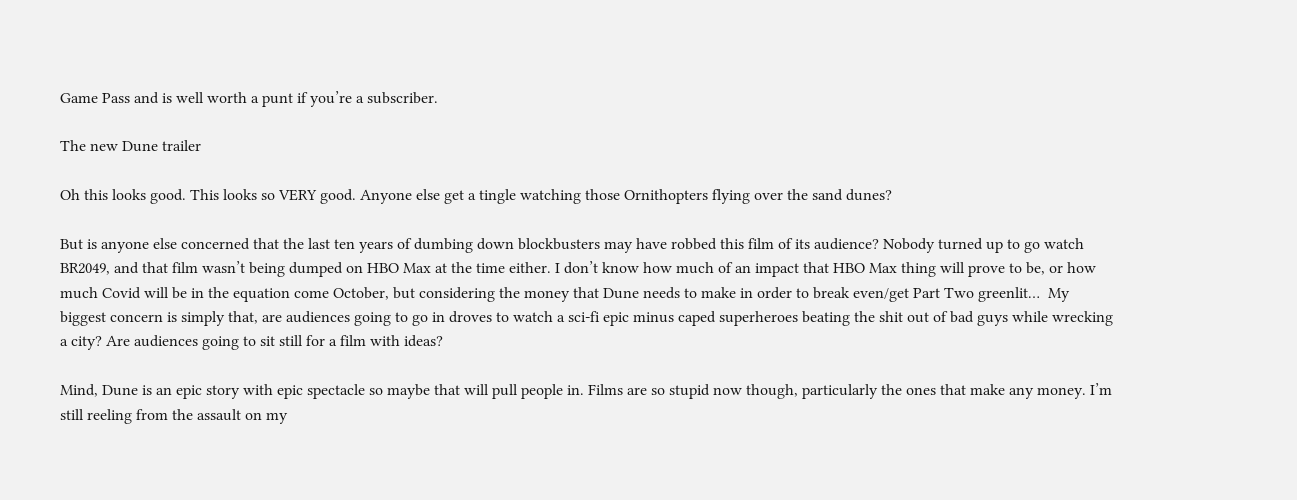Game Pass and is well worth a punt if you’re a subscriber.

The new Dune trailer

Oh this looks good. This looks so VERY good. Anyone else get a tingle watching those Ornithopters flying over the sand dunes?

But is anyone else concerned that the last ten years of dumbing down blockbusters may have robbed this film of its audience? Nobody turned up to go watch BR2049, and that film wasn’t being dumped on HBO Max at the time either. I don’t know how much of an impact that HBO Max thing will prove to be, or how much Covid will be in the equation come October, but considering the money that Dune needs to make in order to break even/get Part Two greenlit…  My biggest concern is simply that, are audiences going to go in droves to watch a sci-fi epic minus caped superheroes beating the shit out of bad guys while wrecking a city? Are audiences going to sit still for a film with ideas?

Mind, Dune is an epic story with epic spectacle so maybe that will pull people in. Films are so stupid now though, particularly the ones that make any money. I’m still reeling from the assault on my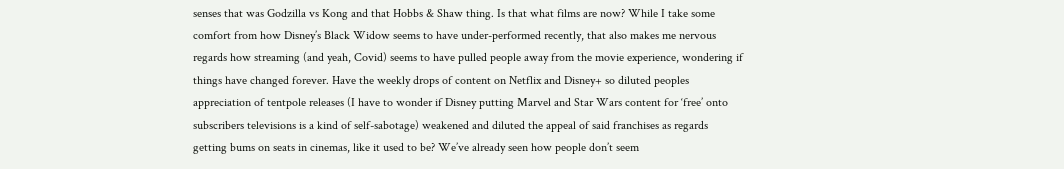senses that was Godzilla vs Kong and that Hobbs & Shaw thing. Is that what films are now? While I take some comfort from how Disney’s Black Widow seems to have under-performed recently, that also makes me nervous regards how streaming (and yeah, Covid) seems to have pulled people away from the movie experience, wondering if things have changed forever. Have the weekly drops of content on Netflix and Disney+ so diluted peoples appreciation of tentpole releases (I have to wonder if Disney putting Marvel and Star Wars content for ‘free’ onto subscribers televisions is a kind of self-sabotage) weakened and diluted the appeal of said franchises as regards getting bums on seats in cinemas, like it used to be? We’ve already seen how people don’t seem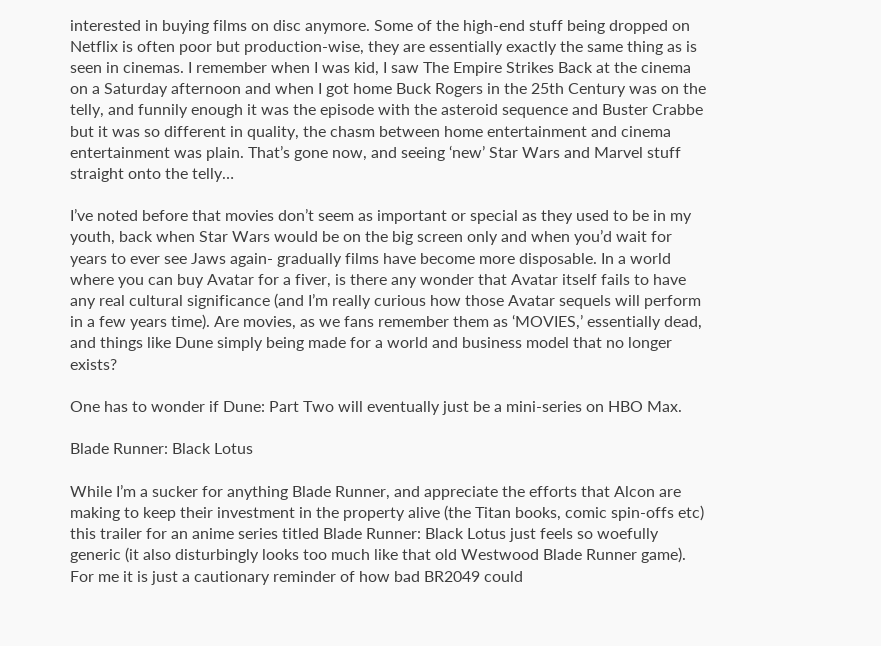interested in buying films on disc anymore. Some of the high-end stuff being dropped on Netflix is often poor but production-wise, they are essentially exactly the same thing as is seen in cinemas. I remember when I was kid, I saw The Empire Strikes Back at the cinema on a Saturday afternoon and when I got home Buck Rogers in the 25th Century was on the telly, and funnily enough it was the episode with the asteroid sequence and Buster Crabbe but it was so different in quality, the chasm between home entertainment and cinema entertainment was plain. That’s gone now, and seeing ‘new’ Star Wars and Marvel stuff straight onto the telly…

I’ve noted before that movies don’t seem as important or special as they used to be in my youth, back when Star Wars would be on the big screen only and when you’d wait for years to ever see Jaws again- gradually films have become more disposable. In a world where you can buy Avatar for a fiver, is there any wonder that Avatar itself fails to have any real cultural significance (and I’m really curious how those Avatar sequels will perform in a few years time). Are movies, as we fans remember them as ‘MOVIES,’ essentially dead, and things like Dune simply being made for a world and business model that no longer exists?

One has to wonder if Dune: Part Two will eventually just be a mini-series on HBO Max.

Blade Runner: Black Lotus

While I’m a sucker for anything Blade Runner, and appreciate the efforts that Alcon are making to keep their investment in the property alive (the Titan books, comic spin-offs etc) this trailer for an anime series titled Blade Runner: Black Lotus just feels so woefully generic (it also disturbingly looks too much like that old Westwood Blade Runner game). For me it is just a cautionary reminder of how bad BR2049 could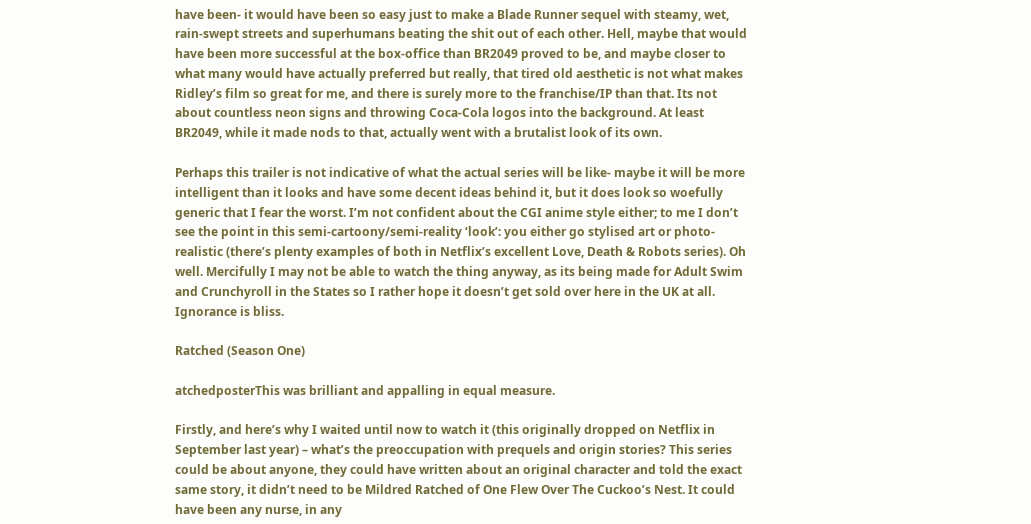have been- it would have been so easy just to make a Blade Runner sequel with steamy, wet, rain-swept streets and superhumans beating the shit out of each other. Hell, maybe that would have been more successful at the box-office than BR2049 proved to be, and maybe closer to what many would have actually preferred but really, that tired old aesthetic is not what makes Ridley’s film so great for me, and there is surely more to the franchise/IP than that. Its not about countless neon signs and throwing Coca-Cola logos into the background. At least BR2049, while it made nods to that, actually went with a brutalist look of its own.

Perhaps this trailer is not indicative of what the actual series will be like- maybe it will be more intelligent than it looks and have some decent ideas behind it, but it does look so woefully generic that I fear the worst. I’m not confident about the CGI anime style either; to me I don’t see the point in this semi-cartoony/semi-reality ‘look’: you either go stylised art or photo-realistic (there’s plenty examples of both in Netflix’s excellent Love, Death & Robots series). Oh well. Mercifully I may not be able to watch the thing anyway, as its being made for Adult Swim and Crunchyroll in the States so I rather hope it doesn’t get sold over here in the UK at all.  Ignorance is bliss.

Ratched (Season One)

atchedposterThis was brilliant and appalling in equal measure.

Firstly, and here’s why I waited until now to watch it (this originally dropped on Netflix in September last year) – what’s the preoccupation with prequels and origin stories? This series could be about anyone, they could have written about an original character and told the exact same story, it didn’t need to be Mildred Ratched of One Flew Over The Cuckoo’s Nest. It could have been any nurse, in any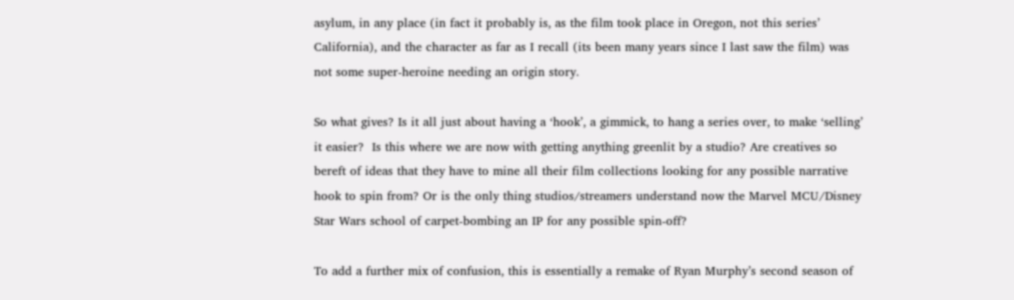asylum, in any place (in fact it probably is, as the film took place in Oregon, not this series’ California), and the character as far as I recall (its been many years since I last saw the film) was not some super-heroine needing an origin story.

So what gives? Is it all just about having a ‘hook’, a gimmick, to hang a series over, to make ‘selling’ it easier?  Is this where we are now with getting anything greenlit by a studio? Are creatives so bereft of ideas that they have to mine all their film collections looking for any possible narrative hook to spin from? Or is the only thing studios/streamers understand now the Marvel MCU/Disney Star Wars school of carpet-bombing an IP for any possible spin-off?

To add a further mix of confusion, this is essentially a remake of Ryan Murphy’s second season of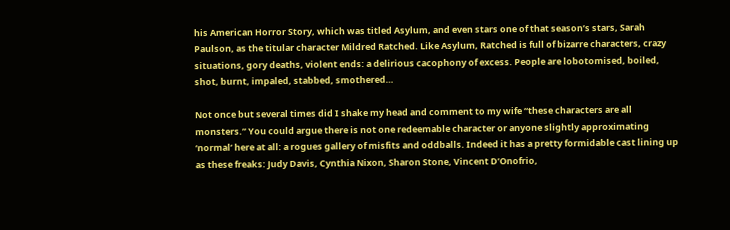his American Horror Story, which was titled Asylum, and even stars one of that season’s stars, Sarah Paulson, as the titular character Mildred Ratched. Like Asylum, Ratched is full of bizarre characters, crazy situations, gory deaths, violent ends: a delirious cacophony of excess. People are lobotomised, boiled, shot, burnt, impaled, stabbed, smothered…

Not once but several times did I shake my head and comment to my wife “these characters are all monsters.” You could argue there is not one redeemable character or anyone slightly approximating ‘normal’ here at all: a rogues gallery of misfits and oddballs. Indeed it has a pretty formidable cast lining up as these freaks: Judy Davis, Cynthia Nixon, Sharon Stone, Vincent D’Onofrio,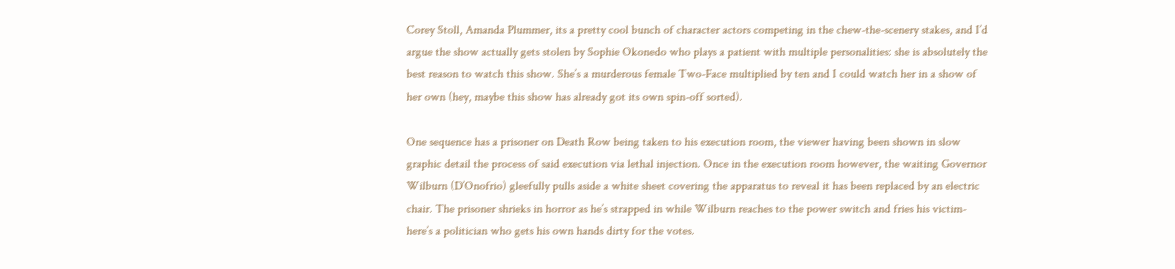Corey Stoll, Amanda Plummer, its a pretty cool bunch of character actors competing in the chew-the-scenery stakes, and I’d argue the show actually gets stolen by Sophie Okonedo who plays a patient with multiple personalities: she is absolutely the best reason to watch this show. She’s a murderous female Two-Face multiplied by ten and I could watch her in a show of her own (hey, maybe this show has already got its own spin-off sorted).

One sequence has a prisoner on Death Row being taken to his execution room, the viewer having been shown in slow graphic detail the process of said execution via lethal injection. Once in the execution room however, the waiting Governor Wilburn (D’Onofrio) gleefully pulls aside a white sheet covering the apparatus to reveal it has been replaced by an electric chair. The prisoner shrieks in horror as he’s strapped in while Wilburn reaches to the power switch and fries his victim- here’s a politician who gets his own hands dirty for the votes.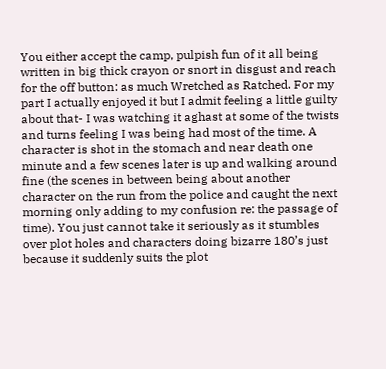You either accept the camp, pulpish fun of it all being written in big thick crayon or snort in disgust and reach for the off button: as much Wretched as Ratched. For my part I actually enjoyed it but I admit feeling a little guilty about that- I was watching it aghast at some of the twists and turns feeling I was being had most of the time. A character is shot in the stomach and near death one minute and a few scenes later is up and walking around fine (the scenes in between being about another character on the run from the police and caught the next morning only adding to my confusion re: the passage of time). You just cannot take it seriously as it stumbles over plot holes and characters doing bizarre 180’s just because it suddenly suits the plot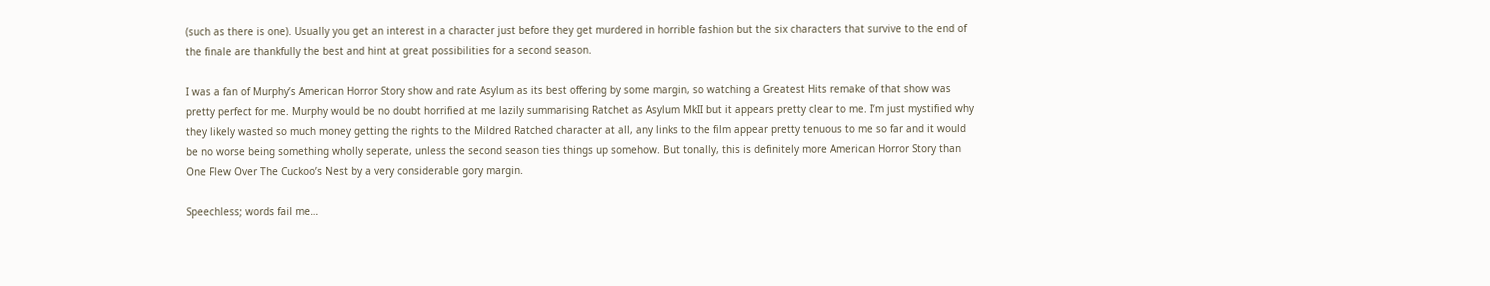(such as there is one). Usually you get an interest in a character just before they get murdered in horrible fashion but the six characters that survive to the end of the finale are thankfully the best and hint at great possibilities for a second season.

I was a fan of Murphy’s American Horror Story show and rate Asylum as its best offering by some margin, so watching a Greatest Hits remake of that show was pretty perfect for me. Murphy would be no doubt horrified at me lazily summarising Ratchet as Asylum MkII but it appears pretty clear to me. I’m just mystified why they likely wasted so much money getting the rights to the Mildred Ratched character at all, any links to the film appear pretty tenuous to me so far and it would be no worse being something wholly seperate, unless the second season ties things up somehow. But tonally, this is definitely more American Horror Story than One Flew Over The Cuckoo’s Nest by a very considerable gory margin.

Speechless; words fail me…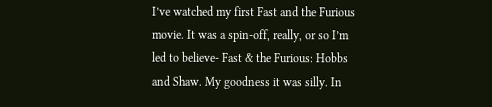I’ve watched my first Fast and the Furious movie. It was a spin-off, really, or so I’m led to believe- Fast & the Furious: Hobbs and Shaw. My goodness it was silly. In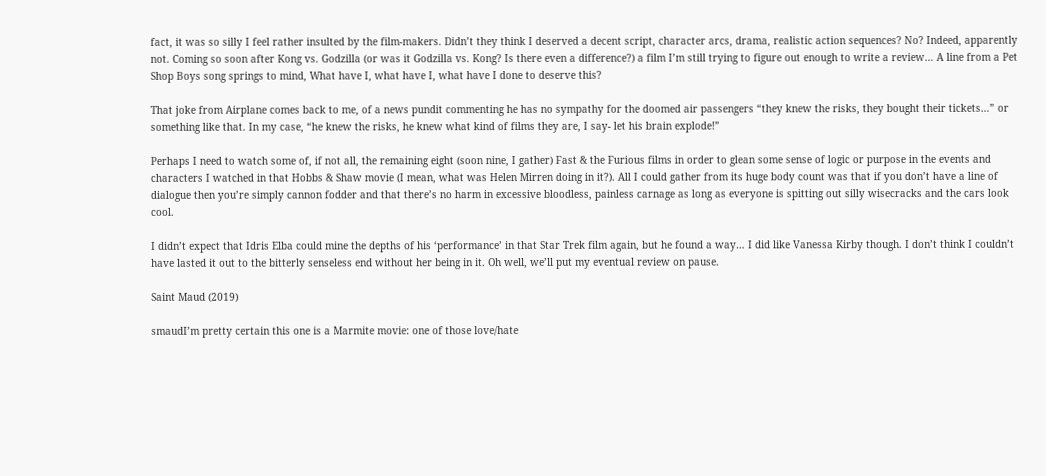fact, it was so silly I feel rather insulted by the film-makers. Didn’t they think I deserved a decent script, character arcs, drama, realistic action sequences? No? Indeed, apparently not. Coming so soon after Kong vs. Godzilla (or was it Godzilla vs. Kong? Is there even a difference?) a film I’m still trying to figure out enough to write a review… A line from a Pet Shop Boys song springs to mind, What have I, what have I, what have I done to deserve this?

That joke from Airplane comes back to me, of a news pundit commenting he has no sympathy for the doomed air passengers “they knew the risks, they bought their tickets…” or something like that. In my case, “he knew the risks, he knew what kind of films they are, I say- let his brain explode!”

Perhaps I need to watch some of, if not all, the remaining eight (soon nine, I gather) Fast & the Furious films in order to glean some sense of logic or purpose in the events and characters I watched in that Hobbs & Shaw movie (I mean, what was Helen Mirren doing in it?). All I could gather from its huge body count was that if you don’t have a line of dialogue then you’re simply cannon fodder and that there’s no harm in excessive bloodless, painless carnage as long as everyone is spitting out silly wisecracks and the cars look cool.

I didn’t expect that Idris Elba could mine the depths of his ‘performance’ in that Star Trek film again, but he found a way… I did like Vanessa Kirby though. I don’t think I couldn’t have lasted it out to the bitterly senseless end without her being in it. Oh well, we’ll put my eventual review on pause.

Saint Maud (2019)

smaudI’m pretty certain this one is a Marmite movie: one of those love/hate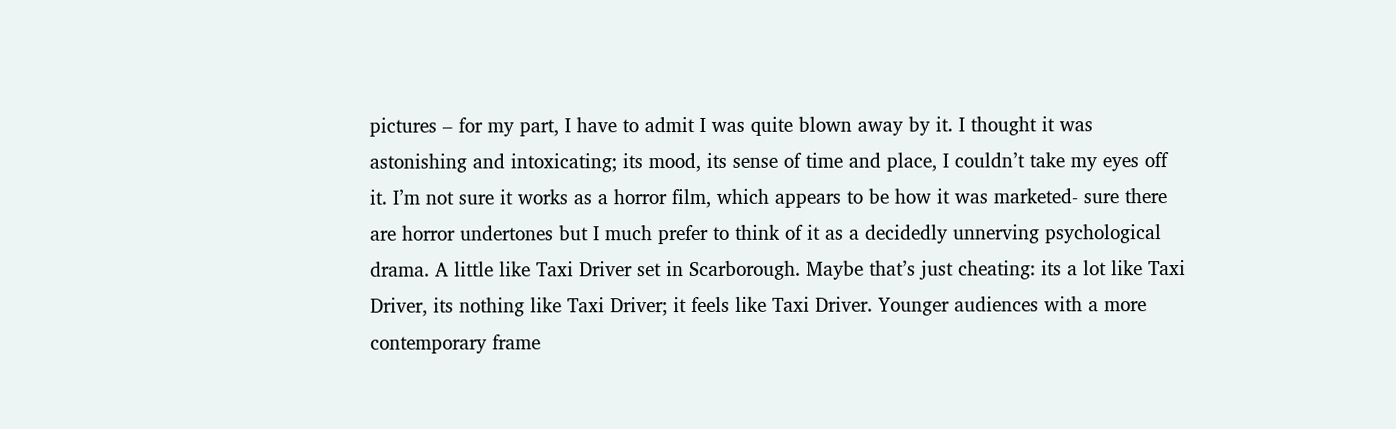pictures – for my part, I have to admit I was quite blown away by it. I thought it was astonishing and intoxicating; its mood, its sense of time and place, I couldn’t take my eyes off it. I’m not sure it works as a horror film, which appears to be how it was marketed- sure there are horror undertones but I much prefer to think of it as a decidedly unnerving psychological drama. A little like Taxi Driver set in Scarborough. Maybe that’s just cheating: its a lot like Taxi Driver, its nothing like Taxi Driver; it feels like Taxi Driver. Younger audiences with a more contemporary frame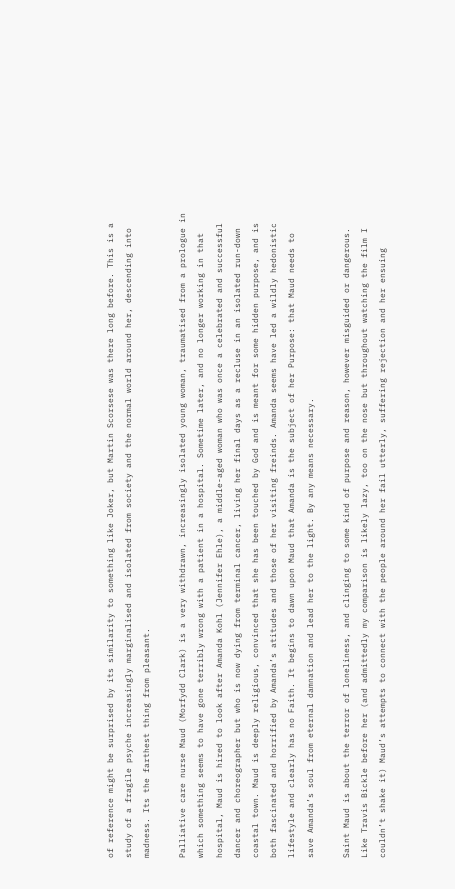of reference might be surprised by its similarity to something like Joker, but Martin Scorsese was there long before. This is a study of a fragile psyche increasingly marginalised and isolated from society and the normal world around her, descending into madness. Its the farthest thing from pleasant.

Palliative care nurse Maud (Morfydd Clark) is a very withdrawn, increasingly isolated young woman, traumatised from a prologue in which something seems to have gone terribly wrong with a patient in a hospital. Sometime later, and no longer working in that hospital, Maud is hired to look after Amanda Kohl (Jennifer Ehle), a middle-aged woman who was once a celebrated and successful dancer and choreographer but who is now dying from terminal cancer, living her final days as a recluse in an isolated run-down coastal town. Maud is deeply religious, convinced that she has been touched by God and is meant for some hidden purpose, and is both fascinated and horrified by Amanda’s atitudes and those of her visiting freinds. Amanda seems have led a wildly hedonistic lifestyle and clearly has no Faith. It begins to dawn upon Maud that Amanda is the subject of her Purpose: that Maud needs to save Amanda’s soul from eternal damnation and lead her to the light. By any means necessary.

Saint Maud is about the terror of loneliness, and clinging to some kind of purpose and reason, however misguided or dangerous. Like Travis Bickle before her (and admittedly my comparison is likely lazy, too on the nose but throughout watching the film I couldn’t shake it) Maud’s attempts to connect with the people around her fail utterly, suffering rejection and her ensuing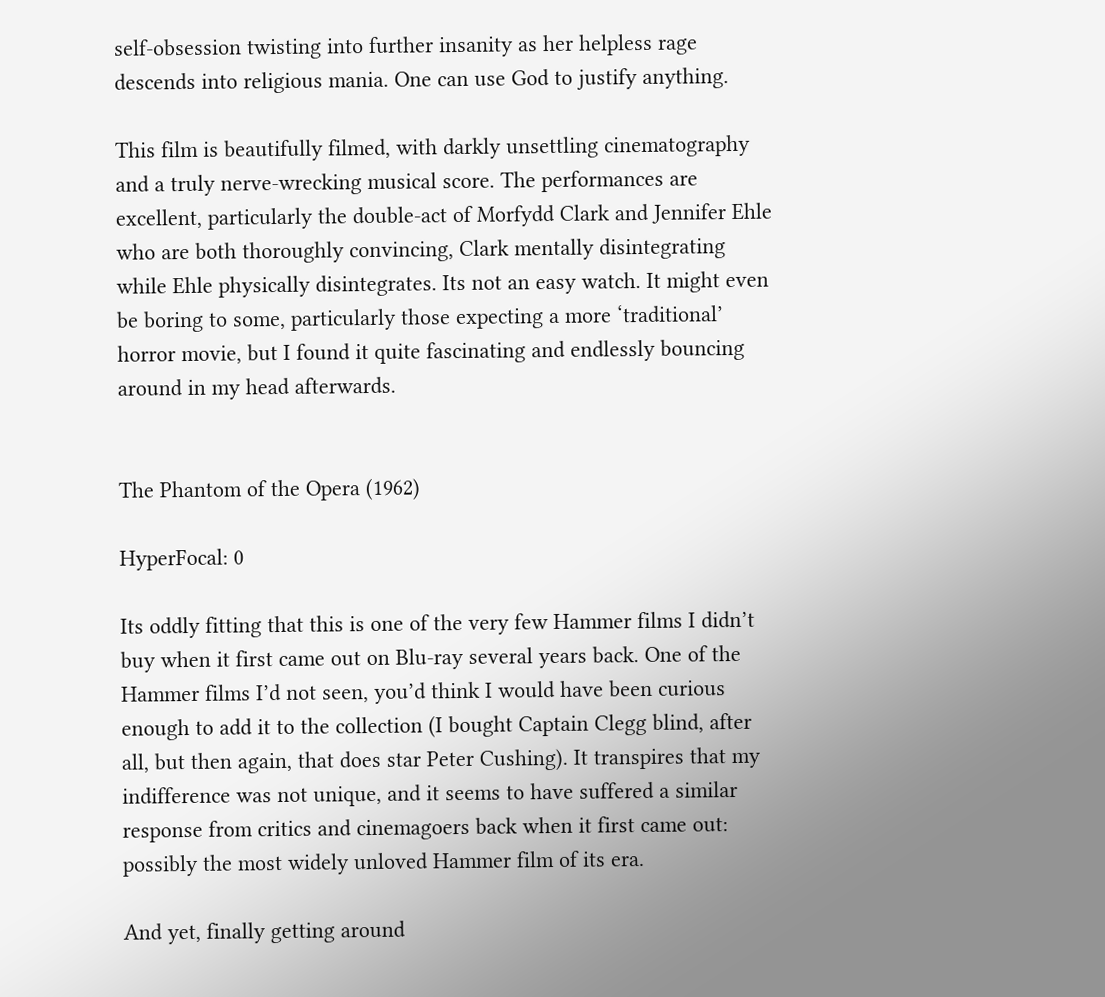self-obsession twisting into further insanity as her helpless rage descends into religious mania. One can use God to justify anything.

This film is beautifully filmed, with darkly unsettling cinematography and a truly nerve-wrecking musical score. The performances are excellent, particularly the double-act of Morfydd Clark and Jennifer Ehle who are both thoroughly convincing, Clark mentally disintegrating while Ehle physically disintegrates. Its not an easy watch. It might even be boring to some, particularly those expecting a more ‘traditional’ horror movie, but I found it quite fascinating and endlessly bouncing around in my head afterwards.


The Phantom of the Opera (1962)

HyperFocal: 0

Its oddly fitting that this is one of the very few Hammer films I didn’t buy when it first came out on Blu-ray several years back. One of the Hammer films I’d not seen, you’d think I would have been curious enough to add it to the collection (I bought Captain Clegg blind, after all, but then again, that does star Peter Cushing). It transpires that my indifference was not unique, and it seems to have suffered a similar response from critics and cinemagoers back when it first came out: possibly the most widely unloved Hammer film of its era.

And yet, finally getting around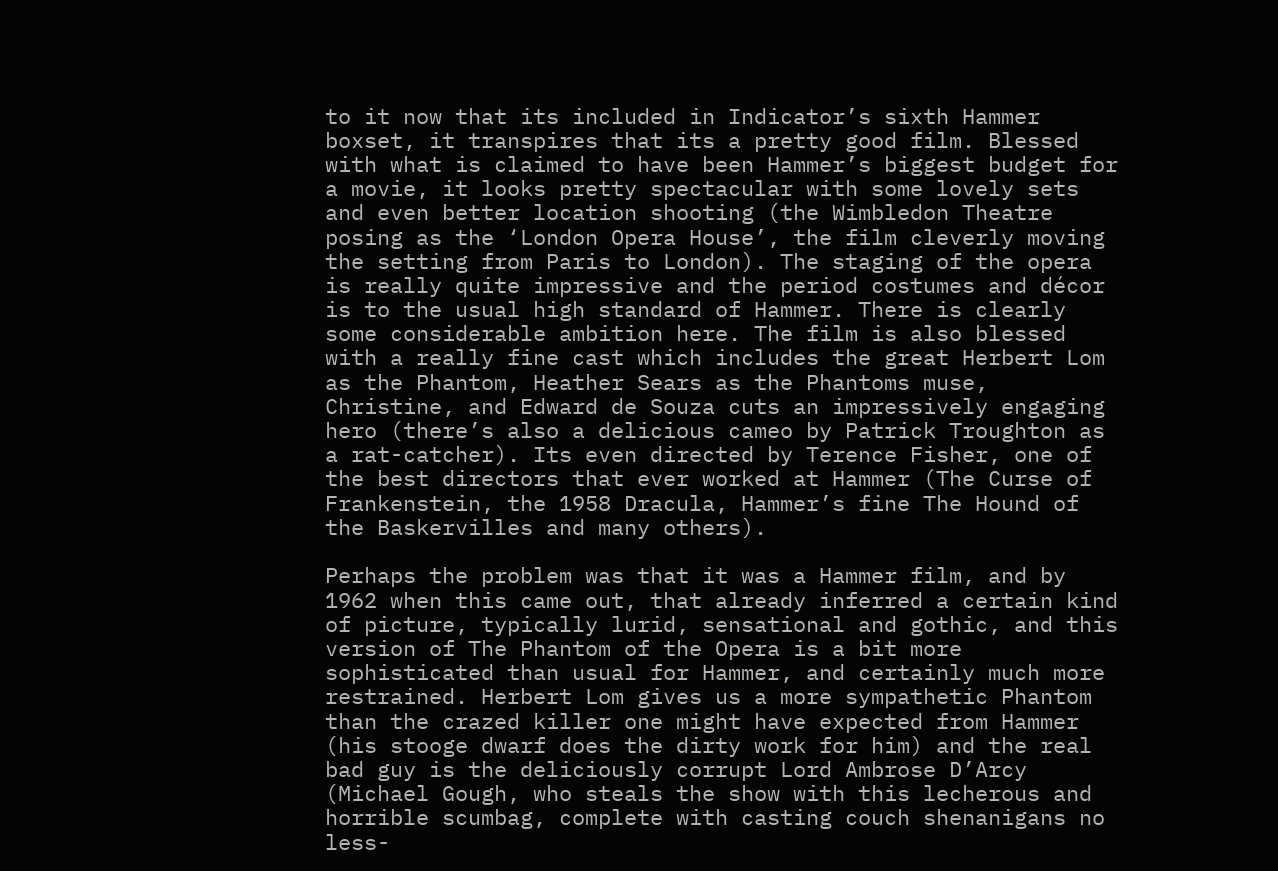to it now that its included in Indicator’s sixth Hammer boxset, it transpires that its a pretty good film. Blessed with what is claimed to have been Hammer’s biggest budget for a movie, it looks pretty spectacular with some lovely sets and even better location shooting (the Wimbledon Theatre posing as the ‘London Opera House’, the film cleverly moving the setting from Paris to London). The staging of the opera is really quite impressive and the period costumes and décor is to the usual high standard of Hammer. There is clearly some considerable ambition here. The film is also blessed with a really fine cast which includes the great Herbert Lom as the Phantom, Heather Sears as the Phantoms muse, Christine, and Edward de Souza cuts an impressively engaging hero (there’s also a delicious cameo by Patrick Troughton as a rat-catcher). Its even directed by Terence Fisher, one of the best directors that ever worked at Hammer (The Curse of Frankenstein, the 1958 Dracula, Hammer’s fine The Hound of the Baskervilles and many others).

Perhaps the problem was that it was a Hammer film, and by 1962 when this came out, that already inferred a certain kind of picture, typically lurid, sensational and gothic, and this version of The Phantom of the Opera is a bit more sophisticated than usual for Hammer, and certainly much more restrained. Herbert Lom gives us a more sympathetic Phantom than the crazed killer one might have expected from Hammer (his stooge dwarf does the dirty work for him) and the real bad guy is the deliciously corrupt Lord Ambrose D’Arcy (Michael Gough, who steals the show with this lecherous and horrible scumbag, complete with casting couch shenanigans no less-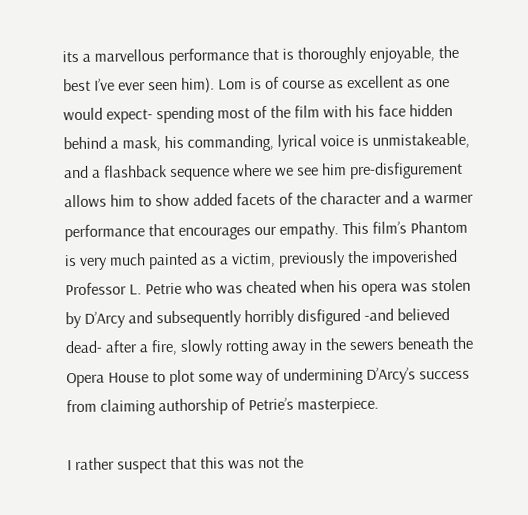its a marvellous performance that is thoroughly enjoyable, the best I’ve ever seen him). Lom is of course as excellent as one would expect- spending most of the film with his face hidden behind a mask, his commanding, lyrical voice is unmistakeable, and a flashback sequence where we see him pre-disfigurement allows him to show added facets of the character and a warmer performance that encourages our empathy. This film’s Phantom is very much painted as a victim, previously the impoverished Professor L. Petrie who was cheated when his opera was stolen by D’Arcy and subsequently horribly disfigured -and believed dead- after a fire, slowly rotting away in the sewers beneath the Opera House to plot some way of undermining D’Arcy’s success from claiming authorship of Petrie’s masterpiece.

I rather suspect that this was not the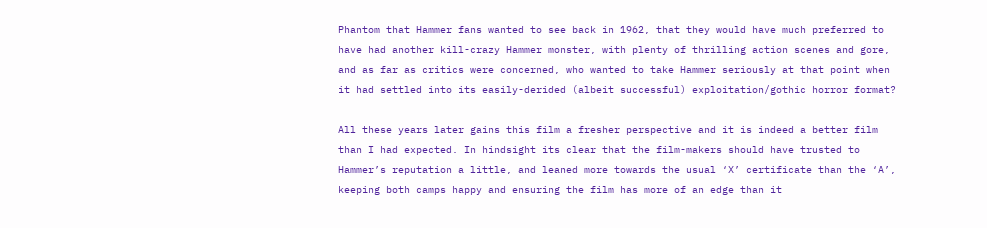Phantom that Hammer fans wanted to see back in 1962, that they would have much preferred to have had another kill-crazy Hammer monster, with plenty of thrilling action scenes and gore, and as far as critics were concerned, who wanted to take Hammer seriously at that point when it had settled into its easily-derided (albeit successful) exploitation/gothic horror format?

All these years later gains this film a fresher perspective and it is indeed a better film than I had expected. In hindsight its clear that the film-makers should have trusted to Hammer’s reputation a little, and leaned more towards the usual ‘X’ certificate than the ‘A’, keeping both camps happy and ensuring the film has more of an edge than it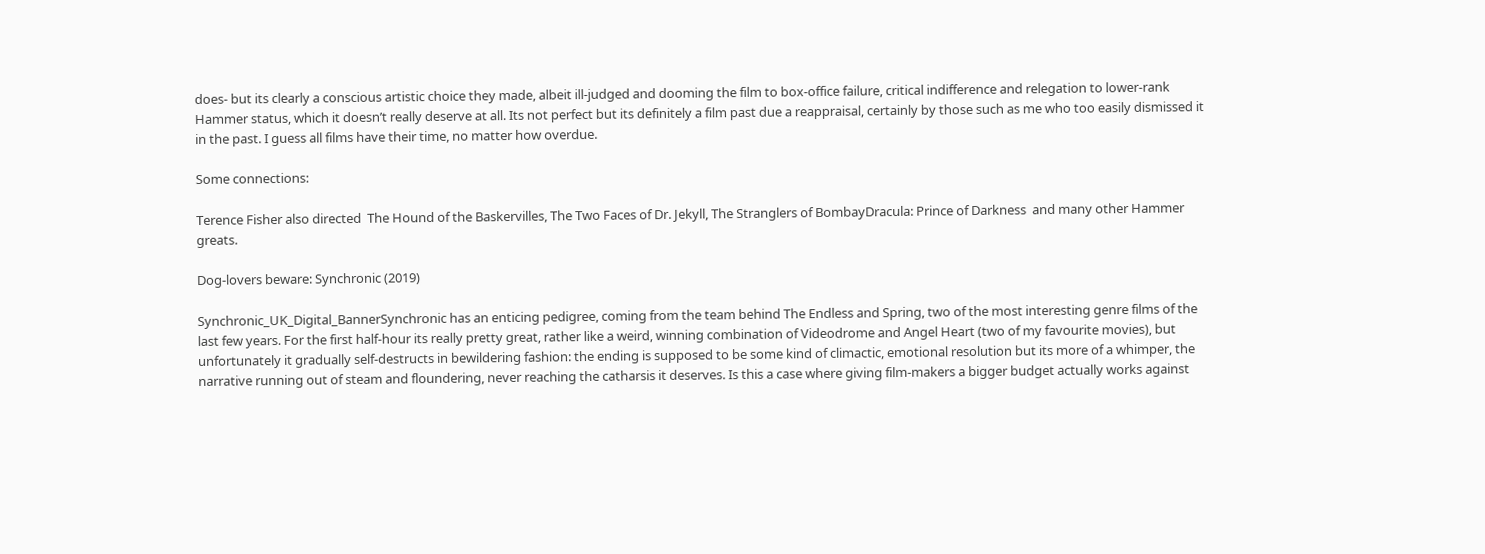does- but its clearly a conscious artistic choice they made, albeit ill-judged and dooming the film to box-office failure, critical indifference and relegation to lower-rank Hammer status, which it doesn’t really deserve at all. Its not perfect but its definitely a film past due a reappraisal, certainly by those such as me who too easily dismissed it in the past. I guess all films have their time, no matter how overdue.

Some connections:

Terence Fisher also directed  The Hound of the Baskervilles, The Two Faces of Dr. Jekyll, The Stranglers of BombayDracula: Prince of Darkness  and many other Hammer greats.

Dog-lovers beware: Synchronic (2019)

Synchronic_UK_Digital_BannerSynchronic has an enticing pedigree, coming from the team behind The Endless and Spring, two of the most interesting genre films of the last few years. For the first half-hour its really pretty great, rather like a weird, winning combination of Videodrome and Angel Heart (two of my favourite movies), but unfortunately it gradually self-destructs in bewildering fashion: the ending is supposed to be some kind of climactic, emotional resolution but its more of a whimper, the narrative running out of steam and floundering, never reaching the catharsis it deserves. Is this a case where giving film-makers a bigger budget actually works against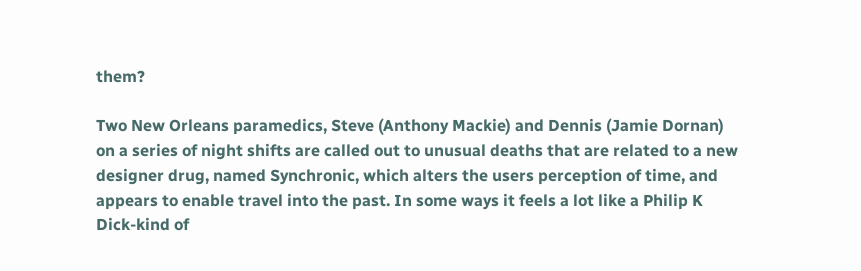them?

Two New Orleans paramedics, Steve (Anthony Mackie) and Dennis (Jamie Dornan) on a series of night shifts are called out to unusual deaths that are related to a new designer drug, named Synchronic, which alters the users perception of time, and appears to enable travel into the past. In some ways it feels a lot like a Philip K Dick-kind of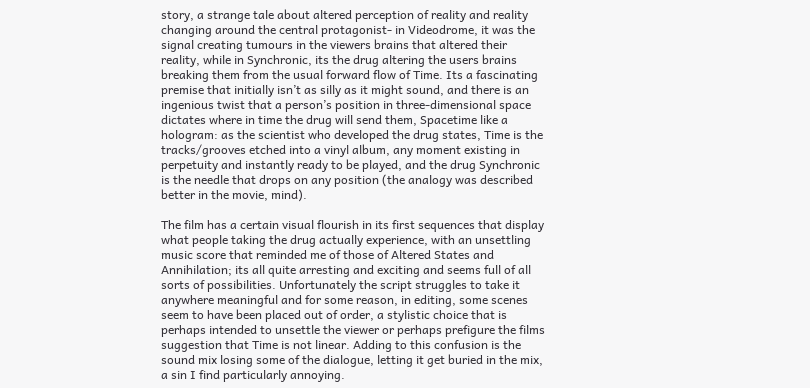story, a strange tale about altered perception of reality and reality changing around the central protagonist- in Videodrome, it was the signal creating tumours in the viewers brains that altered their reality, while in Synchronic, its the drug altering the users brains breaking them from the usual forward flow of Time. Its a fascinating premise that initially isn’t as silly as it might sound, and there is an ingenious twist that a person’s position in three-dimensional space dictates where in time the drug will send them, Spacetime like a hologram: as the scientist who developed the drug states, Time is the tracks/grooves etched into a vinyl album, any moment existing in perpetuity and instantly ready to be played, and the drug Synchronic is the needle that drops on any position (the analogy was described better in the movie, mind).

The film has a certain visual flourish in its first sequences that display what people taking the drug actually experience, with an unsettling music score that reminded me of those of Altered States and Annihilation; its all quite arresting and exciting and seems full of all sorts of possibilities. Unfortunately the script struggles to take it anywhere meaningful and for some reason, in editing, some scenes seem to have been placed out of order, a stylistic choice that is perhaps intended to unsettle the viewer or perhaps prefigure the films suggestion that Time is not linear. Adding to this confusion is the sound mix losing some of the dialogue, letting it get buried in the mix, a sin I find particularly annoying.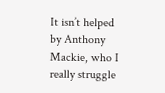It isn’t helped by Anthony Mackie, who I really struggle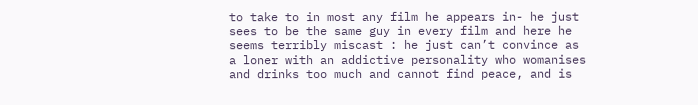to take to in most any film he appears in- he just sees to be the same guy in every film and here he seems terribly miscast : he just can’t convince as a loner with an addictive personality who womanises and drinks too much and cannot find peace, and is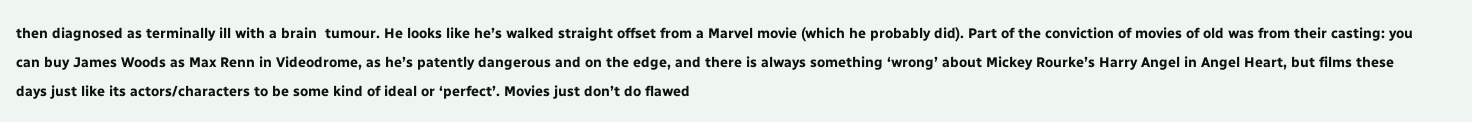then diagnosed as terminally ill with a brain  tumour. He looks like he’s walked straight offset from a Marvel movie (which he probably did). Part of the conviction of movies of old was from their casting: you can buy James Woods as Max Renn in Videodrome, as he’s patently dangerous and on the edge, and there is always something ‘wrong’ about Mickey Rourke’s Harry Angel in Angel Heart, but films these days just like its actors/characters to be some kind of ideal or ‘perfect’. Movies just don’t do flawed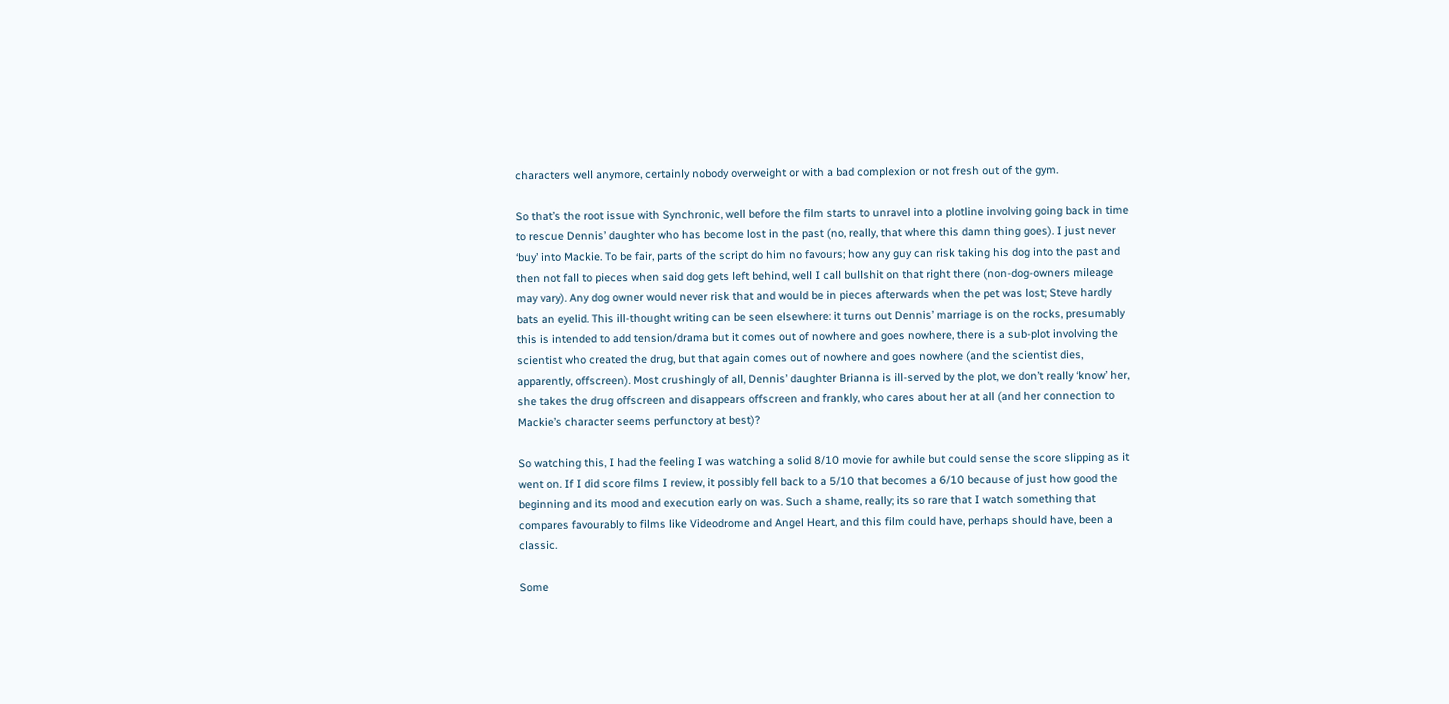characters well anymore, certainly nobody overweight or with a bad complexion or not fresh out of the gym.

So that’s the root issue with Synchronic, well before the film starts to unravel into a plotline involving going back in time to rescue Dennis’ daughter who has become lost in the past (no, really, that where this damn thing goes). I just never ‘buy’ into Mackie. To be fair, parts of the script do him no favours; how any guy can risk taking his dog into the past and then not fall to pieces when said dog gets left behind, well I call bullshit on that right there (non-dog-owners mileage may vary). Any dog owner would never risk that and would be in pieces afterwards when the pet was lost; Steve hardly bats an eyelid. This ill-thought writing can be seen elsewhere: it turns out Dennis’ marriage is on the rocks, presumably this is intended to add tension/drama but it comes out of nowhere and goes nowhere, there is a sub-plot involving the scientist who created the drug, but that again comes out of nowhere and goes nowhere (and the scientist dies, apparently, offscreen). Most crushingly of all, Dennis’ daughter Brianna is ill-served by the plot, we don’t really ‘know’ her, she takes the drug offscreen and disappears offscreen and frankly, who cares about her at all (and her connection to Mackie’s character seems perfunctory at best)?

So watching this, I had the feeling I was watching a solid 8/10 movie for awhile but could sense the score slipping as it went on. If I did score films I review, it possibly fell back to a 5/10 that becomes a 6/10 because of just how good the beginning and its mood and execution early on was. Such a shame, really; its so rare that I watch something that compares favourably to films like Videodrome and Angel Heart, and this film could have, perhaps should have, been a classic.

Some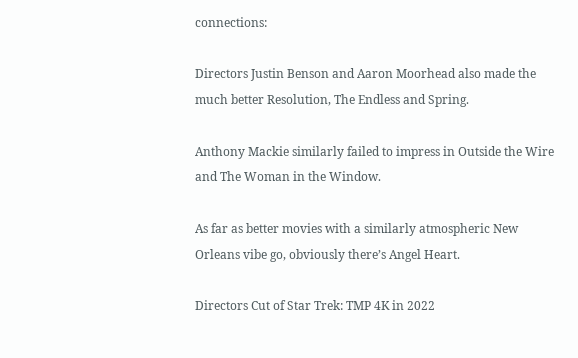connections:

Directors Justin Benson and Aaron Moorhead also made the much better Resolution, The Endless and Spring.

Anthony Mackie similarly failed to impress in Outside the Wire and The Woman in the Window.

As far as better movies with a similarly atmospheric New Orleans vibe go, obviously there’s Angel Heart.

Directors Cut of Star Trek: TMP 4K in 2022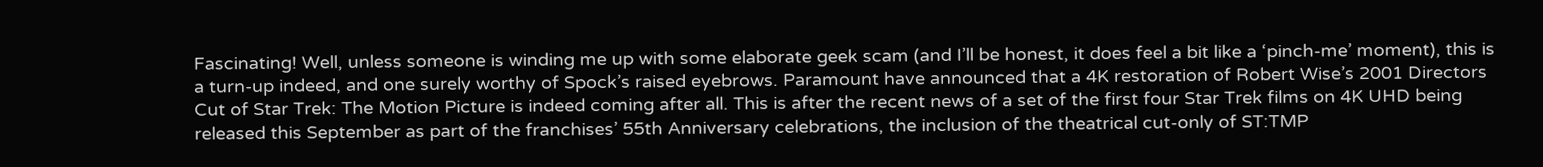Fascinating! Well, unless someone is winding me up with some elaborate geek scam (and I’ll be honest, it does feel a bit like a ‘pinch-me’ moment), this is a turn-up indeed, and one surely worthy of Spock’s raised eyebrows. Paramount have announced that a 4K restoration of Robert Wise’s 2001 Directors Cut of Star Trek: The Motion Picture is indeed coming after all. This is after the recent news of a set of the first four Star Trek films on 4K UHD being released this September as part of the franchises’ 55th Anniversary celebrations, the inclusion of the theatrical cut-only of ST:TMP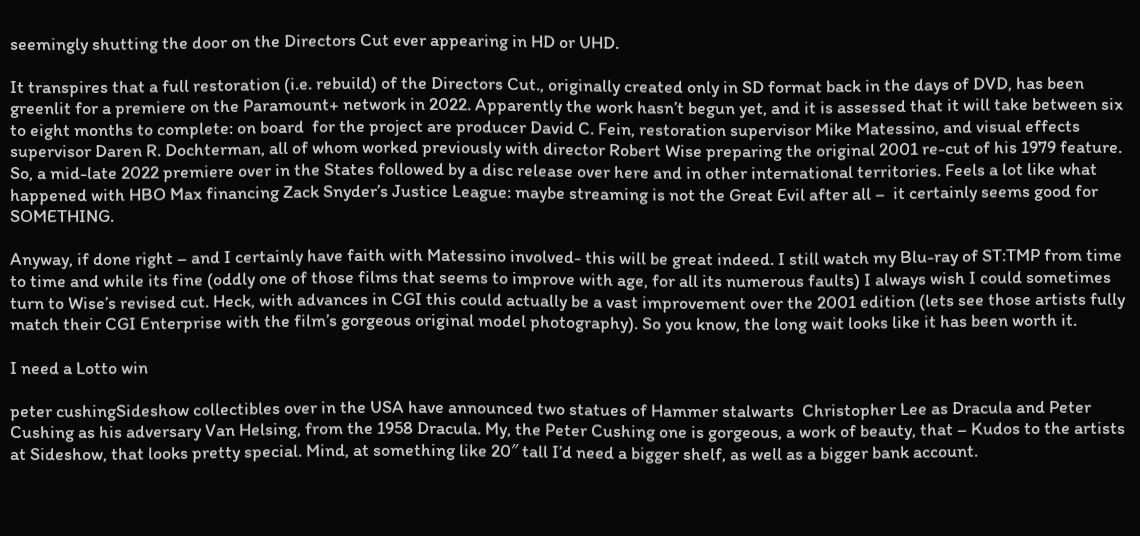seemingly shutting the door on the Directors Cut ever appearing in HD or UHD.

It transpires that a full restoration (i.e. rebuild) of the Directors Cut., originally created only in SD format back in the days of DVD, has been greenlit for a premiere on the Paramount+ network in 2022. Apparently the work hasn’t begun yet, and it is assessed that it will take between six to eight months to complete: on board  for the project are producer David C. Fein, restoration supervisor Mike Matessino, and visual effects supervisor Daren R. Dochterman, all of whom worked previously with director Robert Wise preparing the original 2001 re-cut of his 1979 feature. So, a mid-late 2022 premiere over in the States followed by a disc release over here and in other international territories. Feels a lot like what happened with HBO Max financing Zack Snyder’s Justice League: maybe streaming is not the Great Evil after all –  it certainly seems good for SOMETHING.

Anyway, if done right – and I certainly have faith with Matessino involved- this will be great indeed. I still watch my Blu-ray of ST:TMP from time to time and while its fine (oddly one of those films that seems to improve with age, for all its numerous faults) I always wish I could sometimes turn to Wise’s revised cut. Heck, with advances in CGI this could actually be a vast improvement over the 2001 edition (lets see those artists fully match their CGI Enterprise with the film’s gorgeous original model photography). So you know, the long wait looks like it has been worth it.

I need a Lotto win

peter cushingSideshow collectibles over in the USA have announced two statues of Hammer stalwarts  Christopher Lee as Dracula and Peter Cushing as his adversary Van Helsing, from the 1958 Dracula. My, the Peter Cushing one is gorgeous, a work of beauty, that – Kudos to the artists at Sideshow, that looks pretty special. Mind, at something like 20″ tall I’d need a bigger shelf, as well as a bigger bank account.